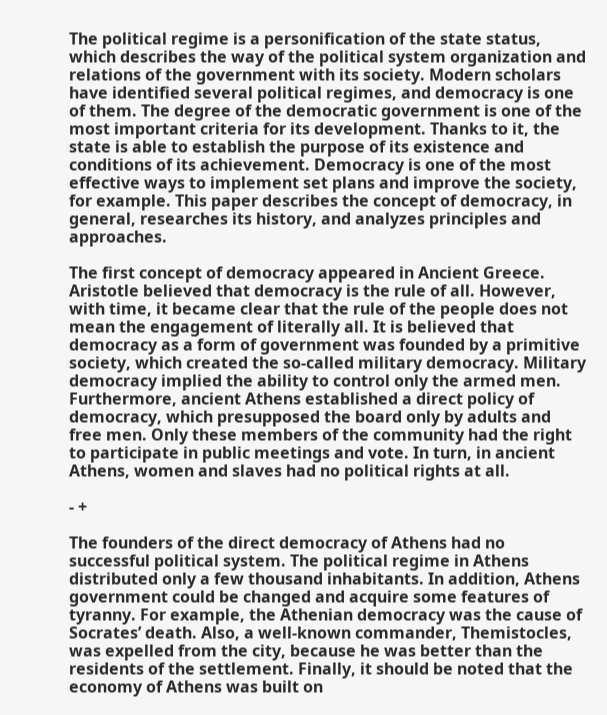The political regime is a personification of the state status, which describes the way of the political system organization and relations of the government with its society. Modern scholars have identified several political regimes, and democracy is one of them. The degree of the democratic government is one of the most important criteria for its development. Thanks to it, the state is able to establish the purpose of its existence and conditions of its achievement. Democracy is one of the most effective ways to implement set plans and improve the society, for example. This paper describes the concept of democracy, in general, researches its history, and analyzes principles and approaches.

The first concept of democracy appeared in Ancient Greece. Aristotle believed that democracy is the rule of all. However, with time, it became clear that the rule of the people does not mean the engagement of literally all. It is believed that democracy as a form of government was founded by a primitive society, which created the so-called military democracy. Military democracy implied the ability to control only the armed men. Furthermore, ancient Athens established a direct policy of democracy, which presupposed the board only by adults and free men. Only these members of the community had the right to participate in public meetings and vote. In turn, in ancient Athens, women and slaves had no political rights at all.

- +

The founders of the direct democracy of Athens had no successful political system. The political regime in Athens distributed only a few thousand inhabitants. In addition, Athens government could be changed and acquire some features of tyranny. For example, the Athenian democracy was the cause of Socrates’ death. Also, a well-known commander, Themistocles, was expelled from the city, because he was better than the residents of the settlement. Finally, it should be noted that the economy of Athens was built on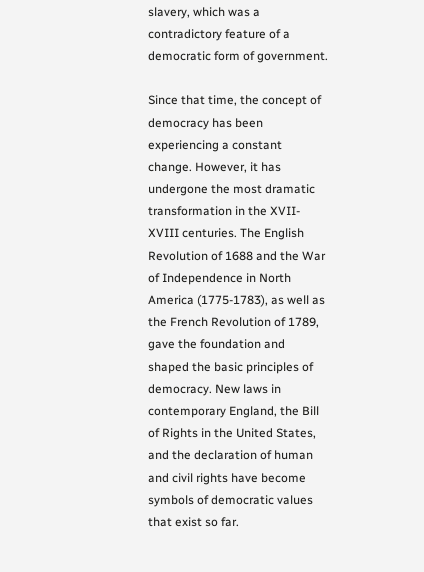slavery, which was a contradictory feature of a democratic form of government.

Since that time, the concept of democracy has been experiencing a constant change. However, it has undergone the most dramatic transformation in the XVII-XVIII centuries. The English Revolution of 1688 and the War of Independence in North America (1775-1783), as well as the French Revolution of 1789, gave the foundation and shaped the basic principles of democracy. New laws in contemporary England, the Bill of Rights in the United States, and the declaration of human and civil rights have become symbols of democratic values that exist so far.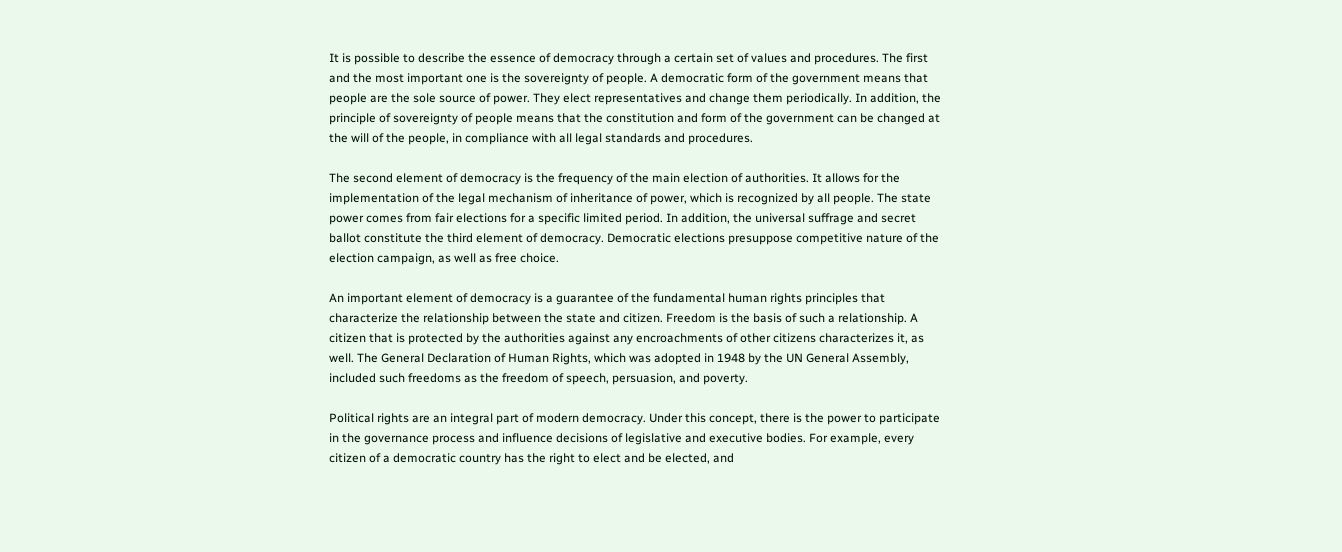It is possible to describe the essence of democracy through a certain set of values and procedures. The first and the most important one is the sovereignty of people. A democratic form of the government means that people are the sole source of power. They elect representatives and change them periodically. In addition, the principle of sovereignty of people means that the constitution and form of the government can be changed at the will of the people, in compliance with all legal standards and procedures.

The second element of democracy is the frequency of the main election of authorities. It allows for the implementation of the legal mechanism of inheritance of power, which is recognized by all people. The state power comes from fair elections for a specific limited period. In addition, the universal suffrage and secret ballot constitute the third element of democracy. Democratic elections presuppose competitive nature of the election campaign, as well as free choice.

An important element of democracy is a guarantee of the fundamental human rights principles that characterize the relationship between the state and citizen. Freedom is the basis of such a relationship. A citizen that is protected by the authorities against any encroachments of other citizens characterizes it, as well. The General Declaration of Human Rights, which was adopted in 1948 by the UN General Assembly, included such freedoms as the freedom of speech, persuasion, and poverty.

Political rights are an integral part of modern democracy. Under this concept, there is the power to participate in the governance process and influence decisions of legislative and executive bodies. For example, every citizen of a democratic country has the right to elect and be elected, and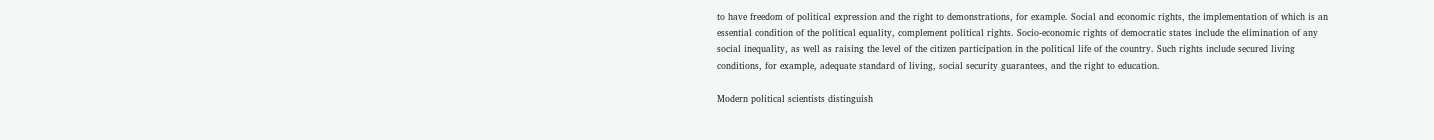to have freedom of political expression and the right to demonstrations, for example. Social and economic rights, the implementation of which is an essential condition of the political equality, complement political rights. Socio-economic rights of democratic states include the elimination of any social inequality, as well as raising the level of the citizen participation in the political life of the country. Such rights include secured living conditions, for example, adequate standard of living, social security guarantees, and the right to education.

Modern political scientists distinguish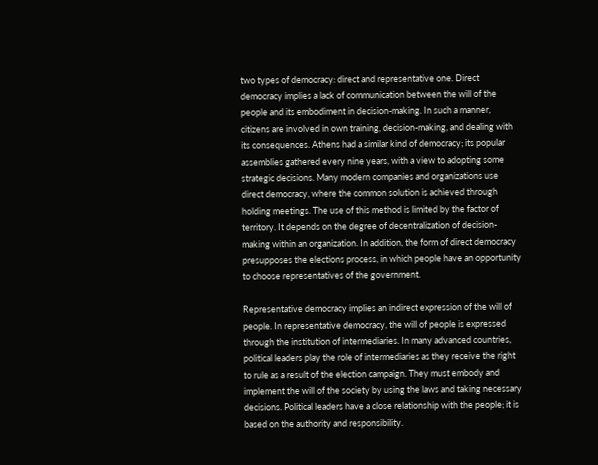two types of democracy: direct and representative one. Direct democracy implies a lack of communication between the will of the people and its embodiment in decision-making. In such a manner, citizens are involved in own training, decision-making, and dealing with its consequences. Athens had a similar kind of democracy; its popular assemblies gathered every nine years, with a view to adopting some strategic decisions. Many modern companies and organizations use direct democracy, where the common solution is achieved through holding meetings. The use of this method is limited by the factor of territory. It depends on the degree of decentralization of decision-making within an organization. In addition, the form of direct democracy presupposes the elections process, in which people have an opportunity to choose representatives of the government.

Representative democracy implies an indirect expression of the will of people. In representative democracy, the will of people is expressed through the institution of intermediaries. In many advanced countries, political leaders play the role of intermediaries as they receive the right to rule as a result of the election campaign. They must embody and implement the will of the society by using the laws and taking necessary decisions. Political leaders have a close relationship with the people; it is based on the authority and responsibility.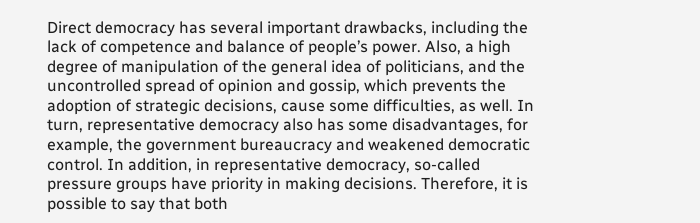Direct democracy has several important drawbacks, including the lack of competence and balance of people’s power. Also, a high degree of manipulation of the general idea of politicians, and the uncontrolled spread of opinion and gossip, which prevents the adoption of strategic decisions, cause some difficulties, as well. In turn, representative democracy also has some disadvantages, for example, the government bureaucracy and weakened democratic control. In addition, in representative democracy, so-called pressure groups have priority in making decisions. Therefore, it is possible to say that both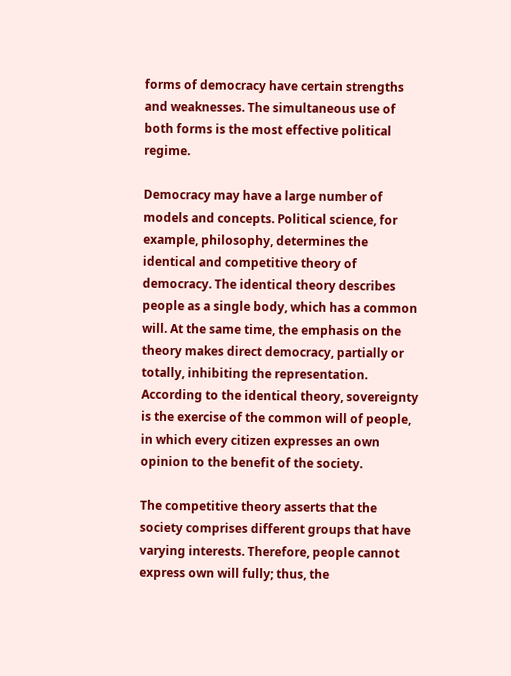forms of democracy have certain strengths and weaknesses. The simultaneous use of both forms is the most effective political regime.

Democracy may have a large number of models and concepts. Political science, for example, philosophy, determines the identical and competitive theory of democracy. The identical theory describes people as a single body, which has a common will. At the same time, the emphasis on the theory makes direct democracy, partially or totally, inhibiting the representation. According to the identical theory, sovereignty is the exercise of the common will of people, in which every citizen expresses an own opinion to the benefit of the society.

The competitive theory asserts that the society comprises different groups that have varying interests. Therefore, people cannot express own will fully; thus, the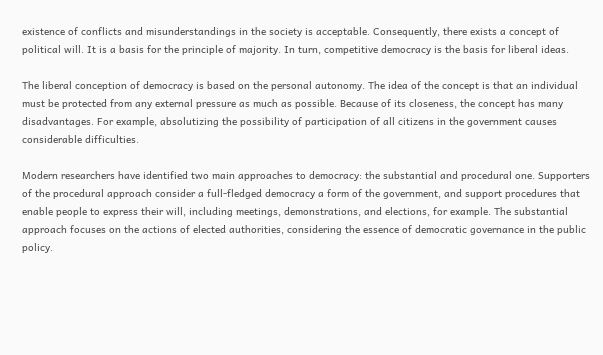existence of conflicts and misunderstandings in the society is acceptable. Consequently, there exists a concept of political will. It is a basis for the principle of majority. In turn, competitive democracy is the basis for liberal ideas.

The liberal conception of democracy is based on the personal autonomy. The idea of the concept is that an individual must be protected from any external pressure as much as possible. Because of its closeness, the concept has many disadvantages. For example, absolutizing the possibility of participation of all citizens in the government causes considerable difficulties.

Modern researchers have identified two main approaches to democracy: the substantial and procedural one. Supporters of the procedural approach consider a full-fledged democracy a form of the government, and support procedures that enable people to express their will, including meetings, demonstrations, and elections, for example. The substantial approach focuses on the actions of elected authorities, considering the essence of democratic governance in the public policy.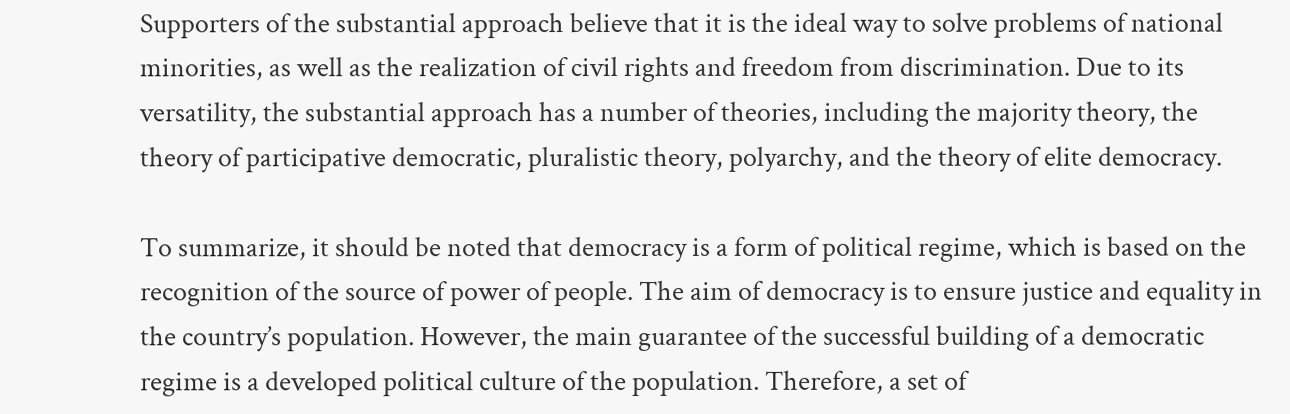Supporters of the substantial approach believe that it is the ideal way to solve problems of national minorities, as well as the realization of civil rights and freedom from discrimination. Due to its versatility, the substantial approach has a number of theories, including the majority theory, the theory of participative democratic, pluralistic theory, polyarchy, and the theory of elite democracy.

To summarize, it should be noted that democracy is a form of political regime, which is based on the recognition of the source of power of people. The aim of democracy is to ensure justice and equality in the country’s population. However, the main guarantee of the successful building of a democratic regime is a developed political culture of the population. Therefore, a set of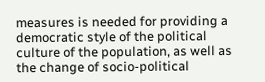measures is needed for providing a democratic style of the political culture of the population, as well as the change of socio-political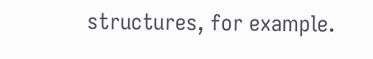structures, for example.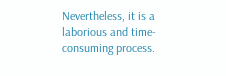Nevertheless, it is a laborious and time-consuming process.